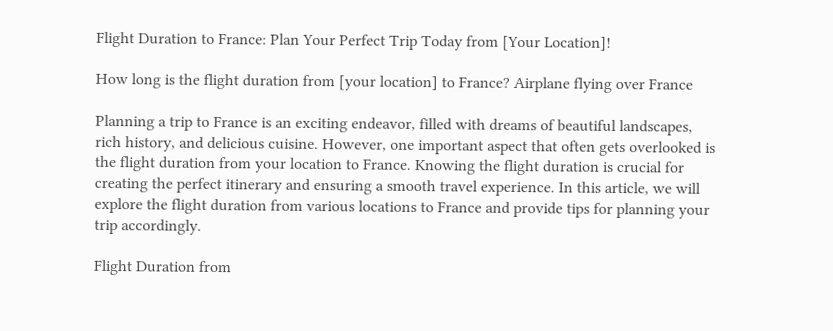Flight Duration to France: Plan Your Perfect Trip Today from [Your Location]!

How long is the flight duration from [your location] to France? Airplane flying over France

Planning a trip to France is an exciting endeavor, filled with dreams of beautiful landscapes, rich history, and delicious cuisine. However, one important aspect that often gets overlooked is the flight duration from your location to France. Knowing the flight duration is crucial for creating the perfect itinerary and ensuring a smooth travel experience. In this article, we will explore the flight duration from various locations to France and provide tips for planning your trip accordingly.

Flight Duration from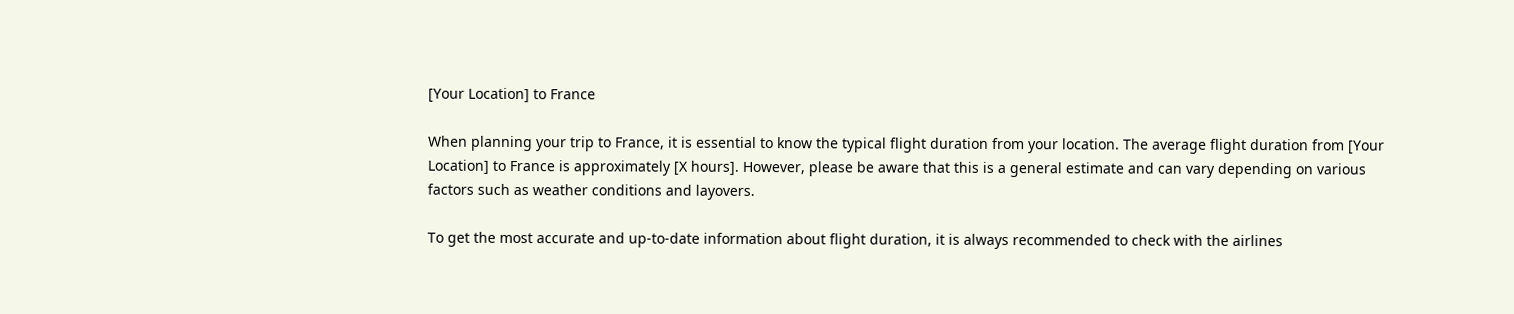[Your Location] to France

When planning your trip to France, it is essential to know the typical flight duration from your location. The average flight duration from [Your Location] to France is approximately [X hours]. However, please be aware that this is a general estimate and can vary depending on various factors such as weather conditions and layovers.

To get the most accurate and up-to-date information about flight duration, it is always recommended to check with the airlines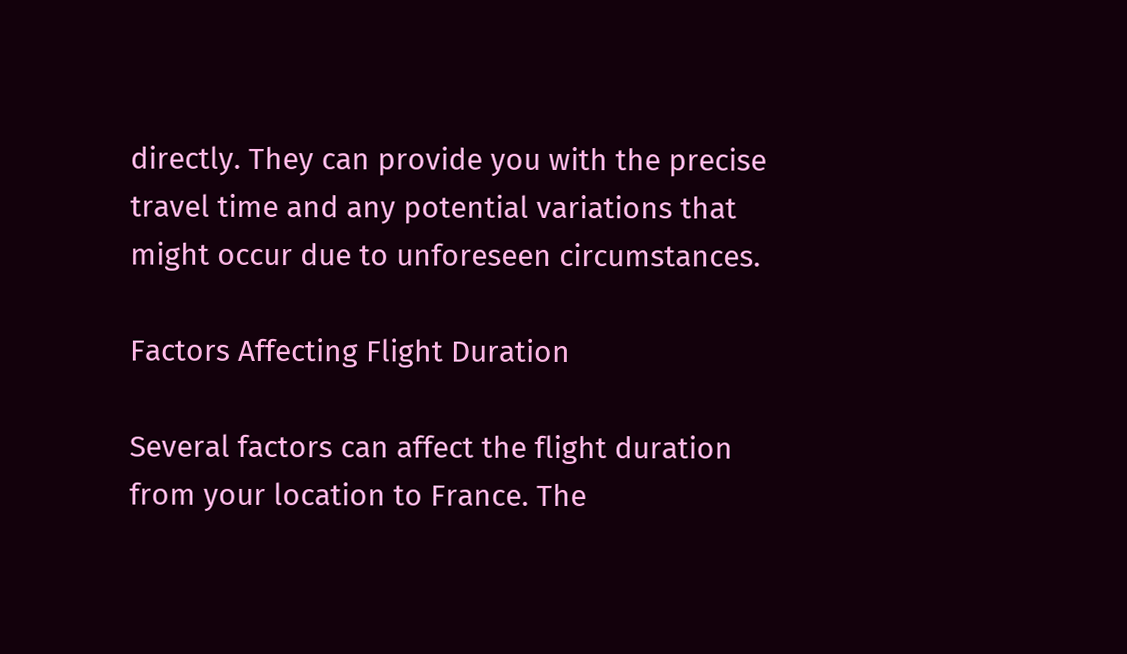directly. They can provide you with the precise travel time and any potential variations that might occur due to unforeseen circumstances.

Factors Affecting Flight Duration

Several factors can affect the flight duration from your location to France. The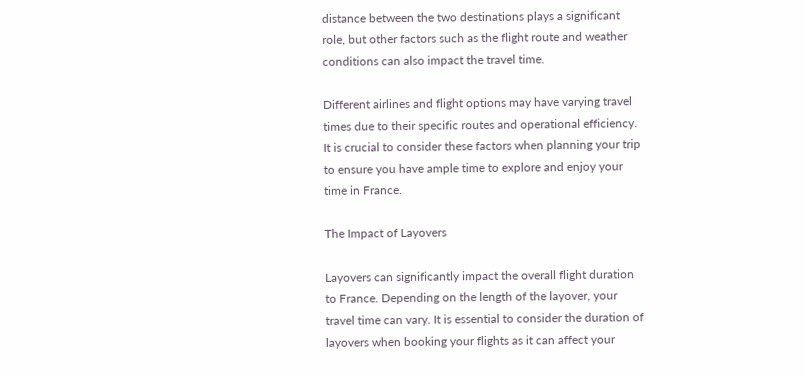distance between the two destinations plays a significant role, but other factors such as the flight route and weather conditions can also impact the travel time.

Different airlines and flight options may have varying travel times due to their specific routes and operational efficiency. It is crucial to consider these factors when planning your trip to ensure you have ample time to explore and enjoy your time in France.

The Impact of Layovers

Layovers can significantly impact the overall flight duration to France. Depending on the length of the layover, your travel time can vary. It is essential to consider the duration of layovers when booking your flights as it can affect your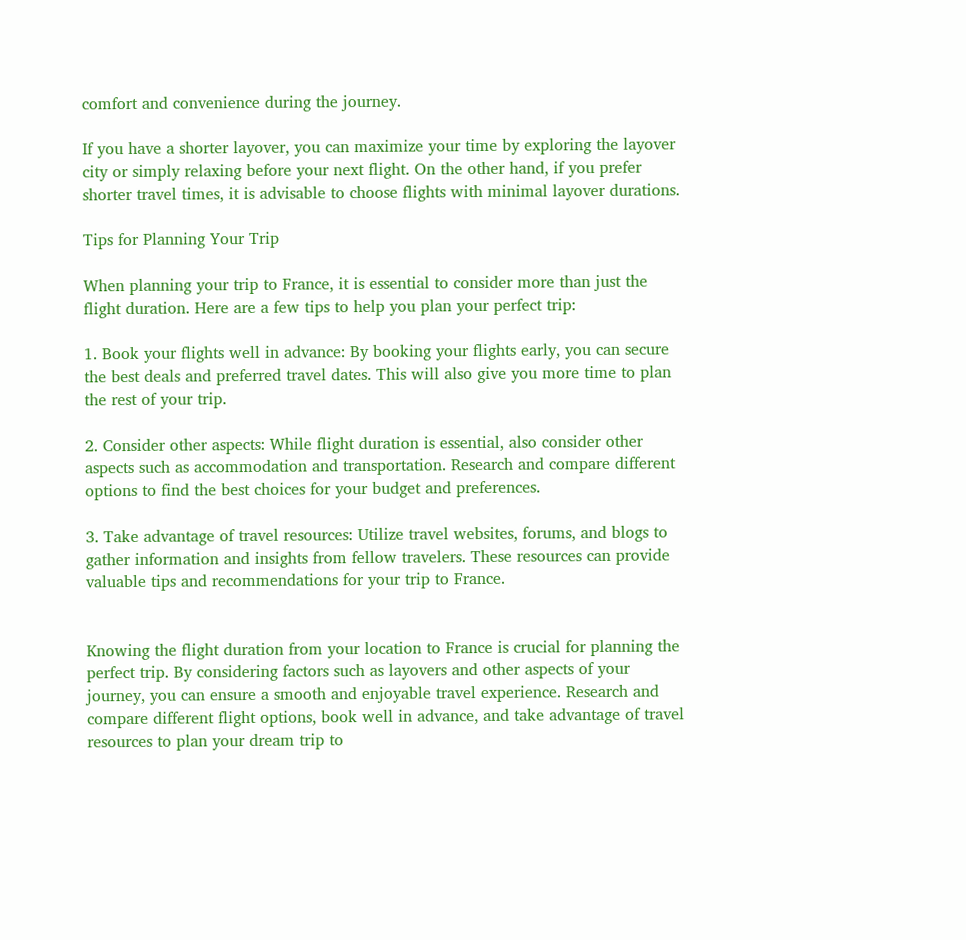comfort and convenience during the journey.

If you have a shorter layover, you can maximize your time by exploring the layover city or simply relaxing before your next flight. On the other hand, if you prefer shorter travel times, it is advisable to choose flights with minimal layover durations.

Tips for Planning Your Trip

When planning your trip to France, it is essential to consider more than just the flight duration. Here are a few tips to help you plan your perfect trip:

1. Book your flights well in advance: By booking your flights early, you can secure the best deals and preferred travel dates. This will also give you more time to plan the rest of your trip.

2. Consider other aspects: While flight duration is essential, also consider other aspects such as accommodation and transportation. Research and compare different options to find the best choices for your budget and preferences.

3. Take advantage of travel resources: Utilize travel websites, forums, and blogs to gather information and insights from fellow travelers. These resources can provide valuable tips and recommendations for your trip to France.


Knowing the flight duration from your location to France is crucial for planning the perfect trip. By considering factors such as layovers and other aspects of your journey, you can ensure a smooth and enjoyable travel experience. Research and compare different flight options, book well in advance, and take advantage of travel resources to plan your dream trip to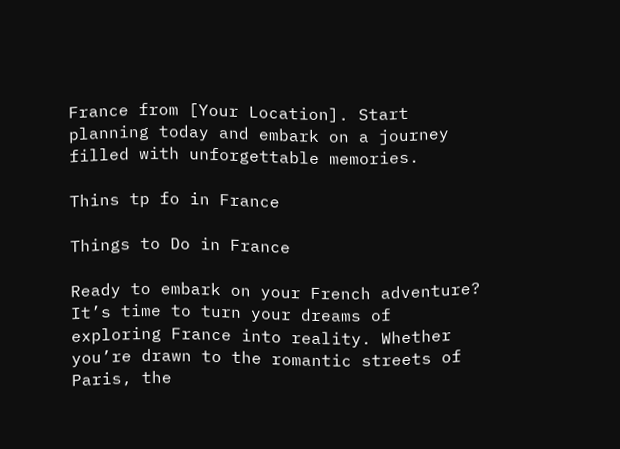France from [Your Location]. Start planning today and embark on a journey filled with unforgettable memories.

Thins tp fo in France

Things to Do in France

Ready to embark on your French adventure? It’s time to turn your dreams of exploring France into reality. Whether you’re drawn to the romantic streets of Paris, the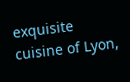exquisite cuisine of Lyon,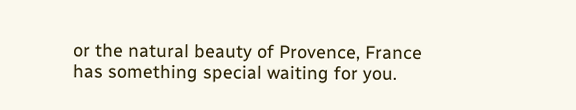or the natural beauty of Provence, France has something special waiting for you.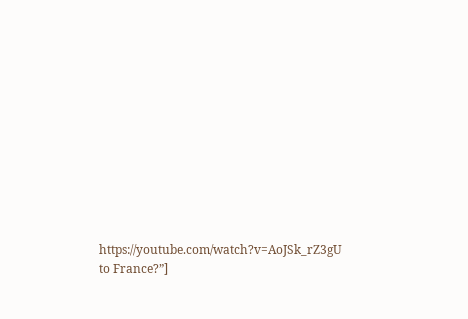https://youtube.com/watch?v=AoJSk_rZ3gU to France?”]